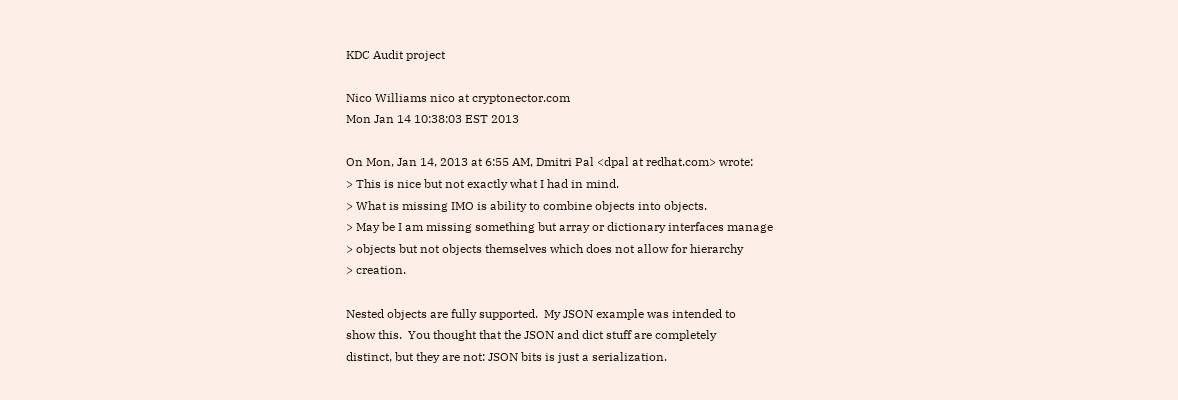KDC Audit project

Nico Williams nico at cryptonector.com
Mon Jan 14 10:38:03 EST 2013

On Mon, Jan 14, 2013 at 6:55 AM, Dmitri Pal <dpal at redhat.com> wrote:
> This is nice but not exactly what I had in mind.
> What is missing IMO is ability to combine objects into objects.
> May be I am missing something but array or dictionary interfaces manage
> objects but not objects themselves which does not allow for hierarchy
> creation.

Nested objects are fully supported.  My JSON example was intended to
show this.  You thought that the JSON and dict stuff are completely
distinct, but they are not: JSON bits is just a serialization.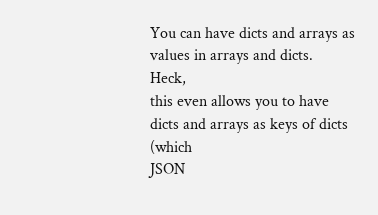You can have dicts and arrays as values in arrays and dicts.  Heck,
this even allows you to have dicts and arrays as keys of dicts (which
JSON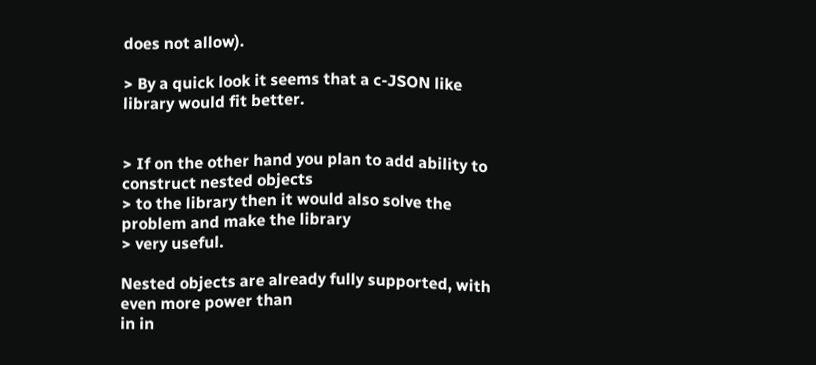does not allow).

> By a quick look it seems that a c-JSON like library would fit better.


> If on the other hand you plan to add ability to construct nested objects
> to the library then it would also solve the problem and make the library
> very useful.

Nested objects are already fully supported, with even more power than
in in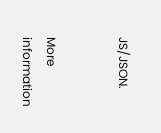JS/JSON.


More information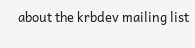about the krbdev mailing list